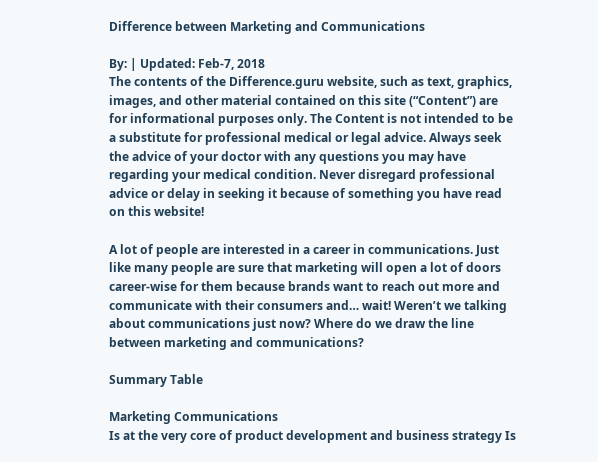Difference between Marketing and Communications

By: | Updated: Feb-7, 2018
The contents of the Difference.guru website, such as text, graphics, images, and other material contained on this site (“Content”) are for informational purposes only. The Content is not intended to be a substitute for professional medical or legal advice. Always seek the advice of your doctor with any questions you may have regarding your medical condition. Never disregard professional advice or delay in seeking it because of something you have read on this website!

A lot of people are interested in a career in communications. Just like many people are sure that marketing will open a lot of doors career-wise for them because brands want to reach out more and communicate with their consumers and… wait! Weren’t we talking about communications just now? Where do we draw the line between marketing and communications?

Summary Table

Marketing Communications
Is at the very core of product development and business strategy Is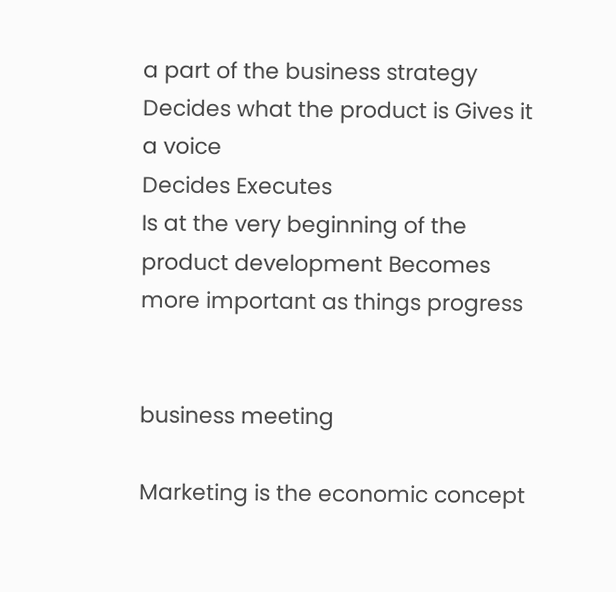a part of the business strategy
Decides what the product is Gives it a voice
Decides Executes
Is at the very beginning of the product development Becomes more important as things progress


business meeting

Marketing is the economic concept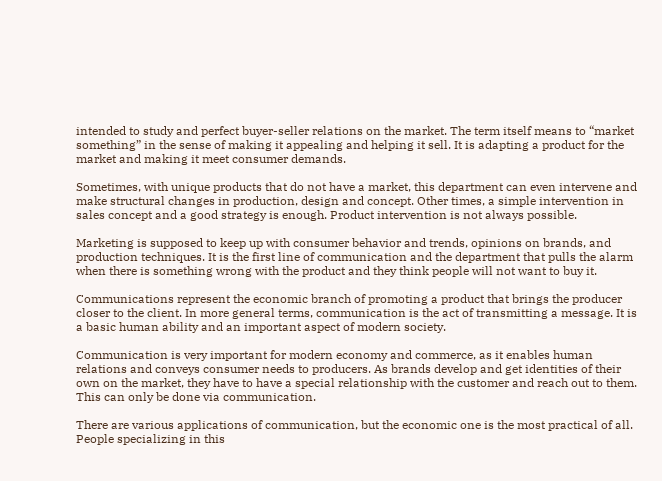intended to study and perfect buyer-seller relations on the market. The term itself means to “market something” in the sense of making it appealing and helping it sell. It is adapting a product for the market and making it meet consumer demands.

Sometimes, with unique products that do not have a market, this department can even intervene and make structural changes in production, design and concept. Other times, a simple intervention in sales concept and a good strategy is enough. Product intervention is not always possible.

Marketing is supposed to keep up with consumer behavior and trends, opinions on brands, and production techniques. It is the first line of communication and the department that pulls the alarm when there is something wrong with the product and they think people will not want to buy it.

Communications represent the economic branch of promoting a product that brings the producer closer to the client. In more general terms, communication is the act of transmitting a message. It is a basic human ability and an important aspect of modern society.

Communication is very important for modern economy and commerce, as it enables human relations and conveys consumer needs to producers. As brands develop and get identities of their own on the market, they have to have a special relationship with the customer and reach out to them. This can only be done via communication.

There are various applications of communication, but the economic one is the most practical of all. People specializing in this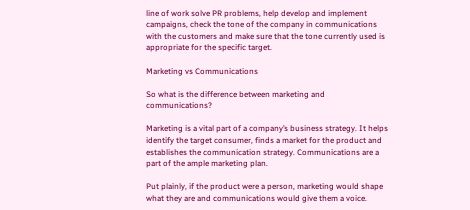line of work solve PR problems, help develop and implement campaigns, check the tone of the company in communications with the customers and make sure that the tone currently used is appropriate for the specific target.

Marketing vs Communications

So what is the difference between marketing and communications?

Marketing is a vital part of a company’s business strategy. It helps identify the target consumer, finds a market for the product and establishes the communication strategy. Communications are a part of the ample marketing plan.

Put plainly, if the product were a person, marketing would shape what they are and communications would give them a voice.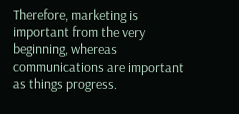Therefore, marketing is important from the very beginning, whereas communications are important as things progress.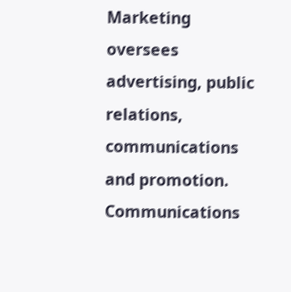Marketing oversees advertising, public relations, communications and promotion. Communications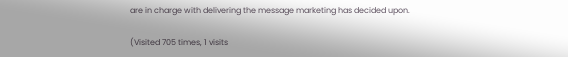are in charge with delivering the message marketing has decided upon.

(Visited 705 times, 1 visits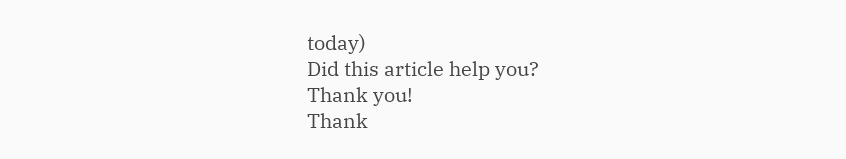today)
Did this article help you?
Thank you!
Thank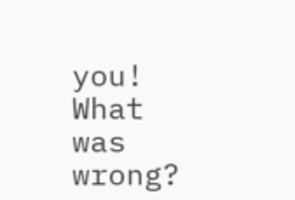you!
What was wrong?